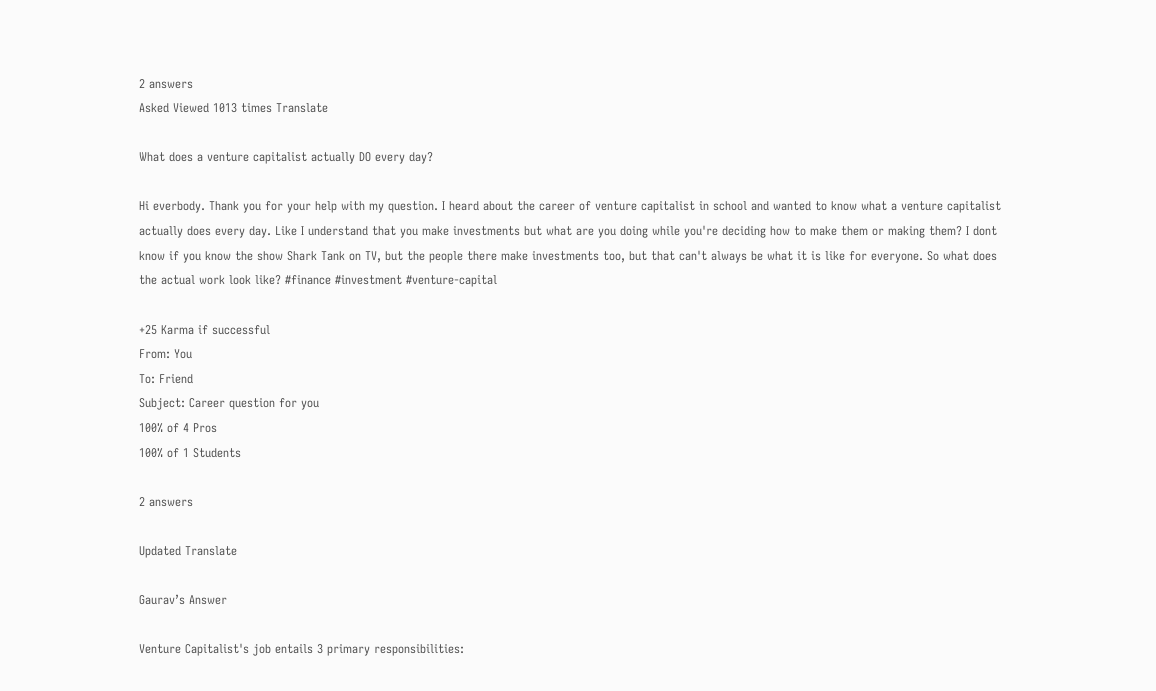2 answers
Asked Viewed 1013 times Translate

What does a venture capitalist actually DO every day?

Hi everbody. Thank you for your help with my question. I heard about the career of venture capitalist in school and wanted to know what a venture capitalist actually does every day. Like I understand that you make investments but what are you doing while you're deciding how to make them or making them? I dont know if you know the show Shark Tank on TV, but the people there make investments too, but that can't always be what it is like for everyone. So what does the actual work look like? #finance #investment #venture-capital

+25 Karma if successful
From: You
To: Friend
Subject: Career question for you
100% of 4 Pros
100% of 1 Students

2 answers

Updated Translate

Gaurav’s Answer

Venture Capitalist's job entails 3 primary responsibilities: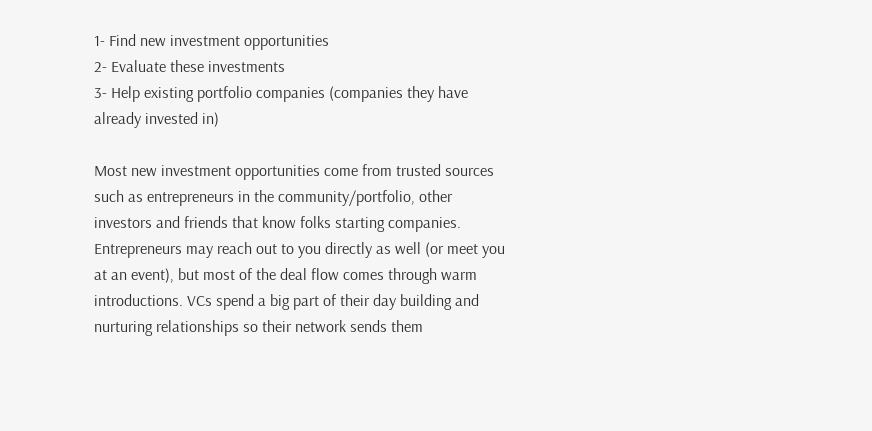1- Find new investment opportunities
2- Evaluate these investments
3- Help existing portfolio companies (companies they have already invested in)

Most new investment opportunities come from trusted sources such as entrepreneurs in the community/portfolio, other investors and friends that know folks starting companies. Entrepreneurs may reach out to you directly as well (or meet you at an event), but most of the deal flow comes through warm introductions. VCs spend a big part of their day building and nurturing relationships so their network sends them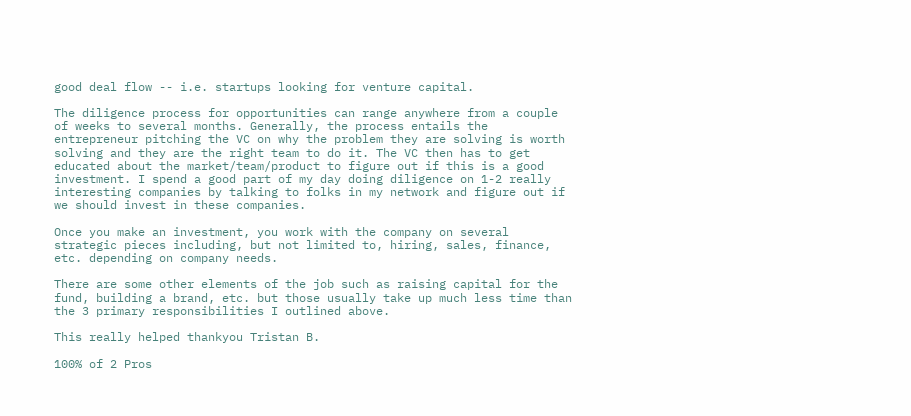good deal flow -- i.e. startups looking for venture capital.

The diligence process for opportunities can range anywhere from a couple of weeks to several months. Generally, the process entails the entrepreneur pitching the VC on why the problem they are solving is worth solving and they are the right team to do it. The VC then has to get educated about the market/team/product to figure out if this is a good investment. I spend a good part of my day doing diligence on 1-2 really interesting companies by talking to folks in my network and figure out if we should invest in these companies.

Once you make an investment, you work with the company on several strategic pieces including, but not limited to, hiring, sales, finance, etc. depending on company needs.

There are some other elements of the job such as raising capital for the fund, building a brand, etc. but those usually take up much less time than the 3 primary responsibilities I outlined above.

This really helped thankyou Tristan B.

100% of 2 Pros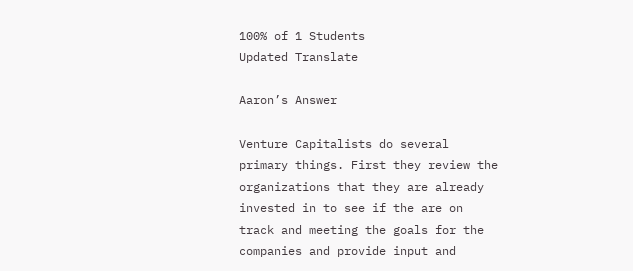100% of 1 Students
Updated Translate

Aaron’s Answer

Venture Capitalists do several primary things. First they review the organizations that they are already invested in to see if the are on track and meeting the goals for the companies and provide input and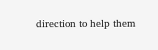direction to help them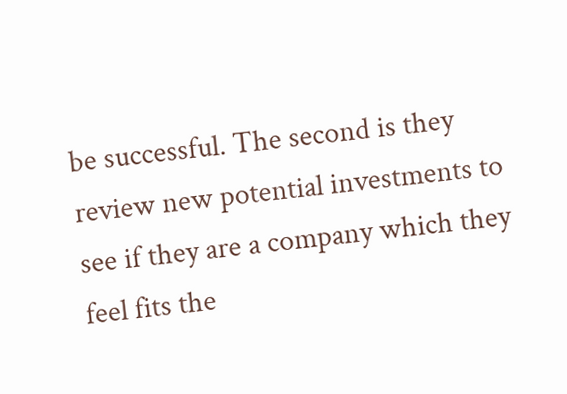be successful. The second is they review new potential investments to see if they are a company which they feel fits the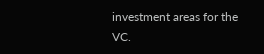investment areas for the VC.